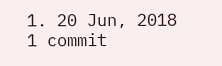1. 20 Jun, 2018 1 commit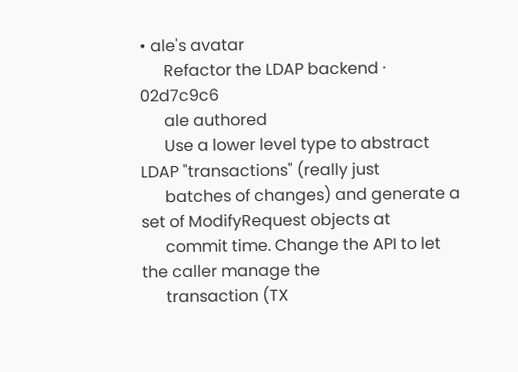• ale's avatar
      Refactor the LDAP backend · 02d7c9c6
      ale authored
      Use a lower level type to abstract LDAP "transactions" (really just
      batches of changes) and generate a set of ModifyRequest objects at
      commit time. Change the API to let the caller manage the
      transaction (TX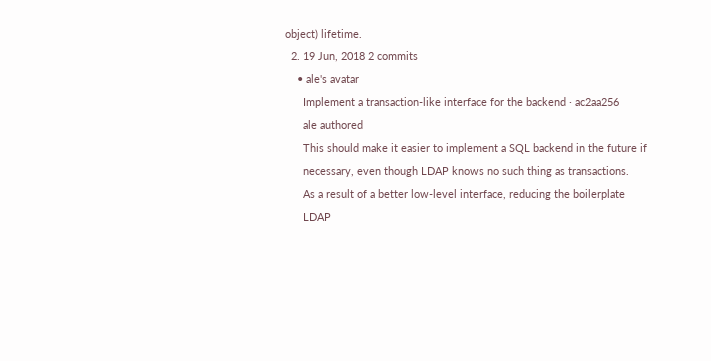object) lifetime.
  2. 19 Jun, 2018 2 commits
    • ale's avatar
      Implement a transaction-like interface for the backend · ac2aa256
      ale authored
      This should make it easier to implement a SQL backend in the future if
      necessary, even though LDAP knows no such thing as transactions.
      As a result of a better low-level interface, reducing the boilerplate
      LDAP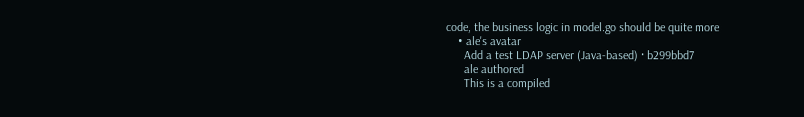code, the business logic in model.go should be quite more
    • ale's avatar
      Add a test LDAP server (Java-based) · b299bbd7
      ale authored
      This is a compiled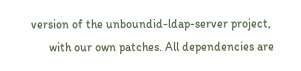version of the unboundid-ldap-server project,
      with our own patches. All dependencies are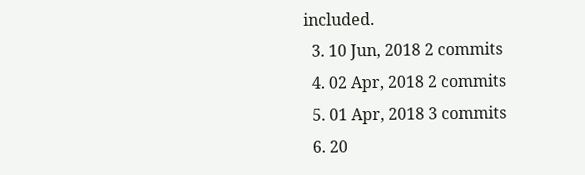included.
  3. 10 Jun, 2018 2 commits
  4. 02 Apr, 2018 2 commits
  5. 01 Apr, 2018 3 commits
  6. 20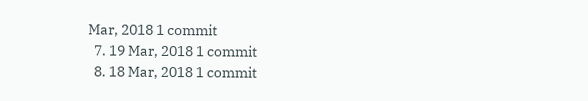Mar, 2018 1 commit
  7. 19 Mar, 2018 1 commit
  8. 18 Mar, 2018 1 commit